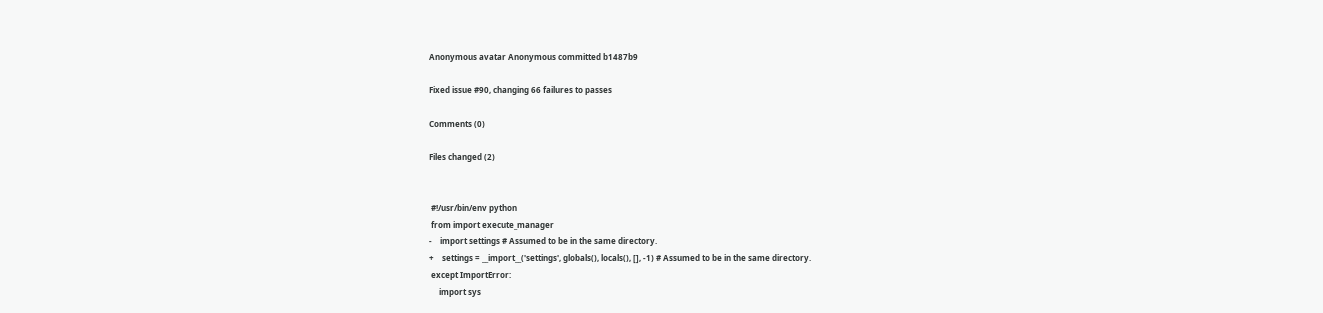Anonymous avatar Anonymous committed b1487b9

Fixed issue #90, changing 66 failures to passes

Comments (0)

Files changed (2)


 #!/usr/bin/env python
 from import execute_manager
-    import settings # Assumed to be in the same directory.
+    settings = __import__('settings', globals(), locals(), [], -1) # Assumed to be in the same directory.
 except ImportError:
     import sys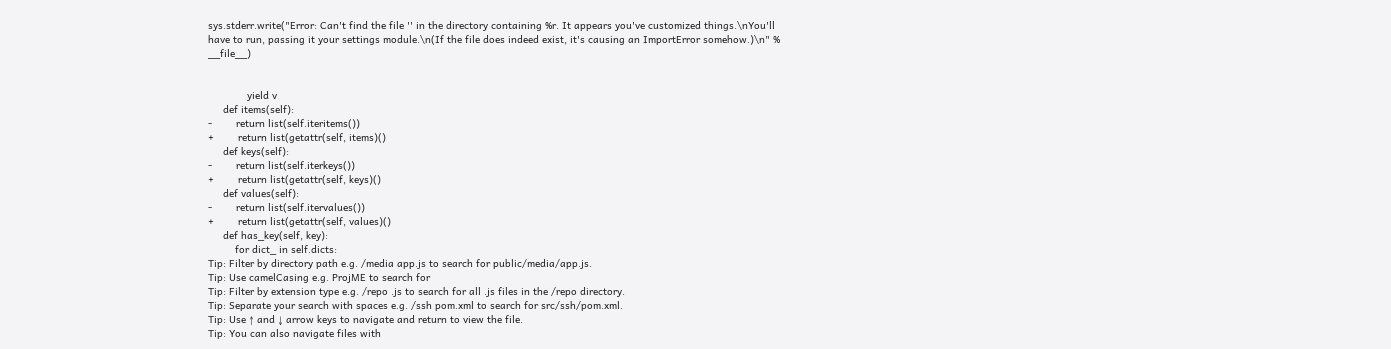sys.stderr.write("Error: Can't find the file '' in the directory containing %r. It appears you've customized things.\nYou'll have to run, passing it your settings module.\n(If the file does indeed exist, it's causing an ImportError somehow.)\n" % __file__)


             yield v
     def items(self):
-        return list(self.iteritems())
+        return list(getattr(self, items)()
     def keys(self):
-        return list(self.iterkeys())
+        return list(getattr(self, keys)()
     def values(self):
-        return list(self.itervalues())
+        return list(getattr(self, values)()
     def has_key(self, key):
         for dict_ in self.dicts:
Tip: Filter by directory path e.g. /media app.js to search for public/media/app.js.
Tip: Use camelCasing e.g. ProjME to search for
Tip: Filter by extension type e.g. /repo .js to search for all .js files in the /repo directory.
Tip: Separate your search with spaces e.g. /ssh pom.xml to search for src/ssh/pom.xml.
Tip: Use ↑ and ↓ arrow keys to navigate and return to view the file.
Tip: You can also navigate files with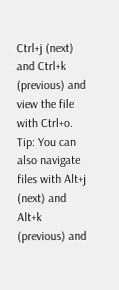Ctrl+j (next) and Ctrl+k (previous) and view the file with Ctrl+o.
Tip: You can also navigate files with Alt+j (next) and Alt+k (previous) and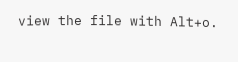view the file with Alt+o.